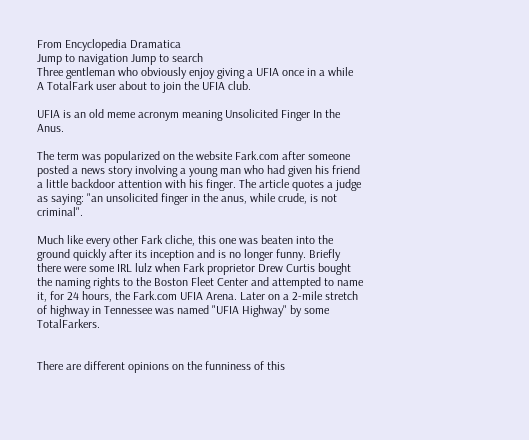From Encyclopedia Dramatica
Jump to navigation Jump to search
Three gentleman who obviously enjoy giving a UFIA once in a while
A TotalFark user about to join the UFIA club.

UFIA is an old meme acronym meaning Unsolicited Finger In the Anus.

The term was popularized on the website Fark.com after someone posted a news story involving a young man who had given his friend a little backdoor attention with his finger. The article quotes a judge as saying: "an unsolicited finger in the anus, while crude, is not criminal".

Much like every other Fark cliche, this one was beaten into the ground quickly after its inception and is no longer funny. Briefly there were some IRL lulz when Fark proprietor Drew Curtis bought the naming rights to the Boston Fleet Center and attempted to name it, for 24 hours, the Fark.com UFIA Arena. Later on a 2-mile stretch of highway in Tennessee was named "UFIA Highway" by some TotalFarkers.


There are different opinions on the funniness of this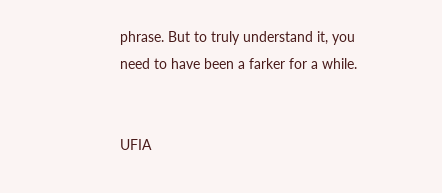phrase. But to truly understand it, you need to have been a farker for a while.


UFIA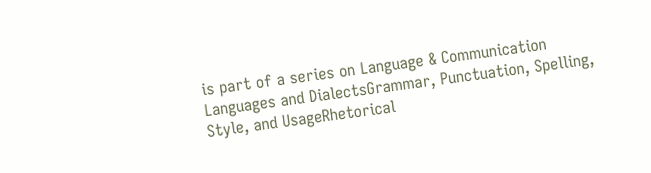is part of a series on Language & Communication
Languages and DialectsGrammar, Punctuation, Spelling, Style, and UsageRhetorical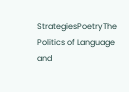StrategiesPoetryThe Politics of Language and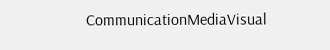CommunicationMediaVisual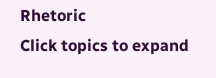Rhetoric
Click topics to expand